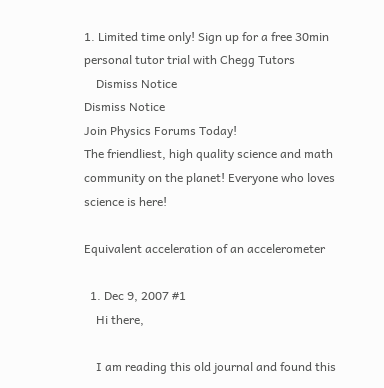1. Limited time only! Sign up for a free 30min personal tutor trial with Chegg Tutors
    Dismiss Notice
Dismiss Notice
Join Physics Forums Today!
The friendliest, high quality science and math community on the planet! Everyone who loves science is here!

Equivalent acceleration of an accelerometer

  1. Dec 9, 2007 #1
    Hi there,

    I am reading this old journal and found this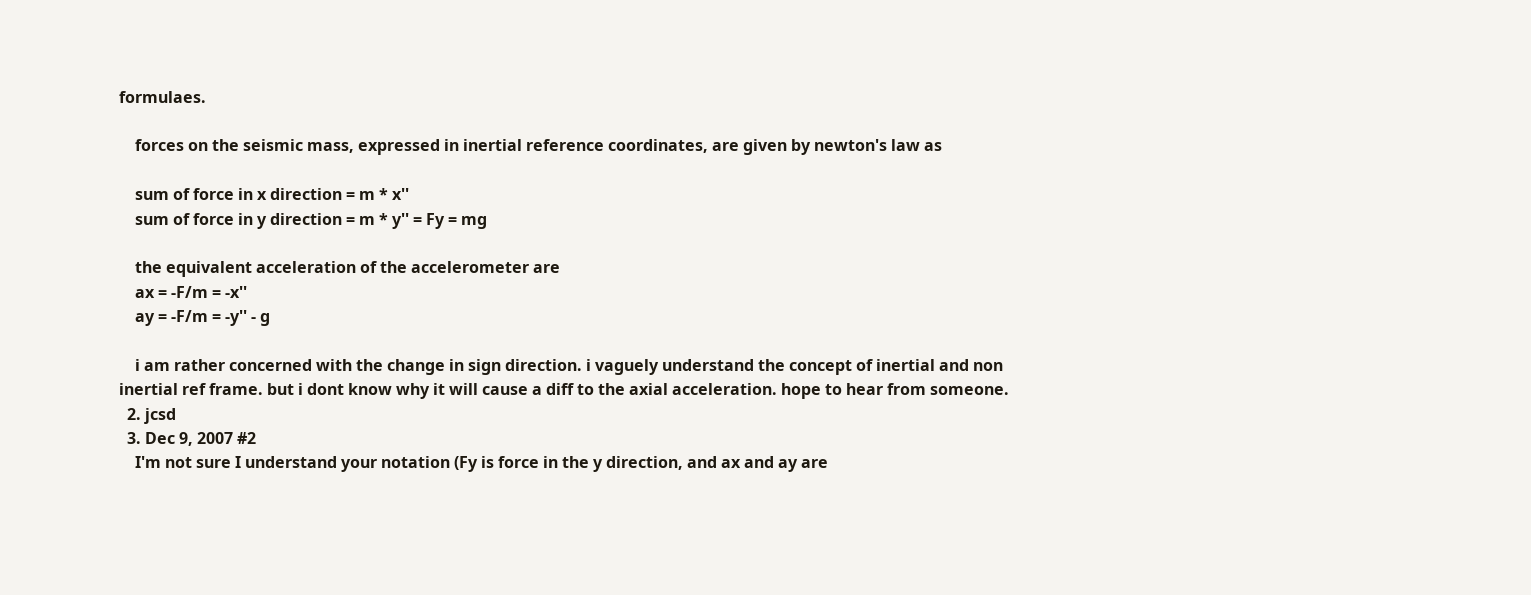formulaes.

    forces on the seismic mass, expressed in inertial reference coordinates, are given by newton's law as

    sum of force in x direction = m * x''
    sum of force in y direction = m * y'' = Fy = mg

    the equivalent acceleration of the accelerometer are
    ax = -F/m = -x''
    ay = -F/m = -y'' - g

    i am rather concerned with the change in sign direction. i vaguely understand the concept of inertial and non inertial ref frame. but i dont know why it will cause a diff to the axial acceleration. hope to hear from someone.
  2. jcsd
  3. Dec 9, 2007 #2
    I'm not sure I understand your notation (Fy is force in the y direction, and ax and ay are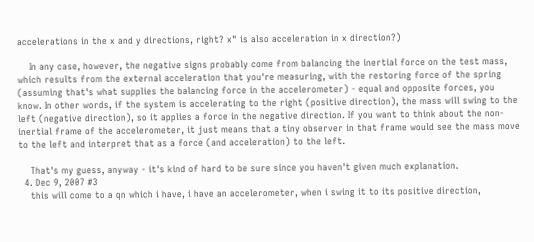accelerations in the x and y directions, right? x" is also acceleration in x direction?)

    In any case, however, the negative signs probably come from balancing the inertial force on the test mass, which results from the external acceleration that you're measuring, with the restoring force of the spring (assuming that's what supplies the balancing force in the accelerometer) - equal and opposite forces, you know. In other words, if the system is accelerating to the right (positive direction), the mass will swing to the left (negative direction), so it applies a force in the negative direction. If you want to think about the non-inertial frame of the accelerometer, it just means that a tiny observer in that frame would see the mass move to the left and interpret that as a force (and acceleration) to the left.

    That's my guess, anyway - it's kind of hard to be sure since you haven't given much explanation.
  4. Dec 9, 2007 #3
    this will come to a qn which i have, i have an accelerometer, when i swing it to its positive direction,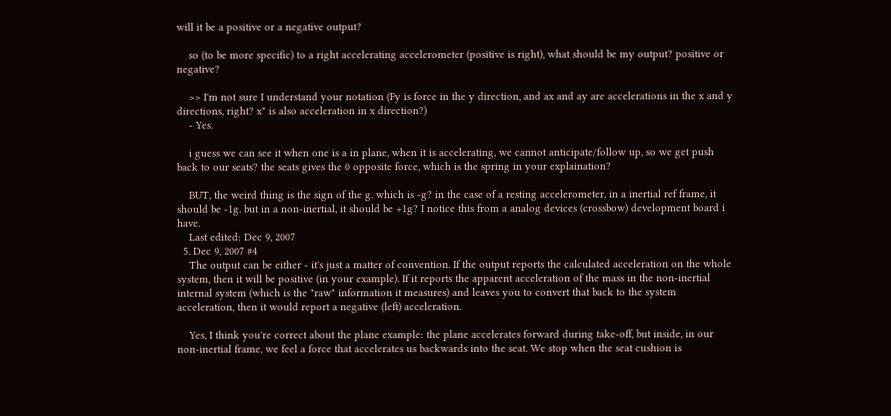will it be a positive or a negative output?

    so (to be more specific) to a right accelerating accelerometer (positive is right), what should be my output? positive or negative?

    >> I'm not sure I understand your notation (Fy is force in the y direction, and ax and ay are accelerations in the x and y directions, right? x" is also acceleration in x direction?)
    - Yes.

    i guess we can see it when one is a in plane, when it is accelerating, we cannot anticipate/follow up, so we get push back to our seats? the seats gives the 0 opposite force, which is the spring in your explaination?

    BUT, the weird thing is the sign of the g. which is -g? in the case of a resting accelerometer, in a inertial ref frame, it should be -1g. but in a non-inertial, it should be +1g? I notice this from a analog devices (crossbow) development board i have.
    Last edited: Dec 9, 2007
  5. Dec 9, 2007 #4
    The output can be either - it's just a matter of convention. If the output reports the calculated acceleration on the whole system, then it will be positive (in your example). If it reports the apparent acceleration of the mass in the non-inertial internal system (which is the "raw" information it measures) and leaves you to convert that back to the system acceleration, then it would report a negative (left) acceleration.

    Yes, I think you're correct about the plane example: the plane accelerates forward during take-off, but inside, in our non-inertial frame, we feel a force that accelerates us backwards into the seat. We stop when the seat cushion is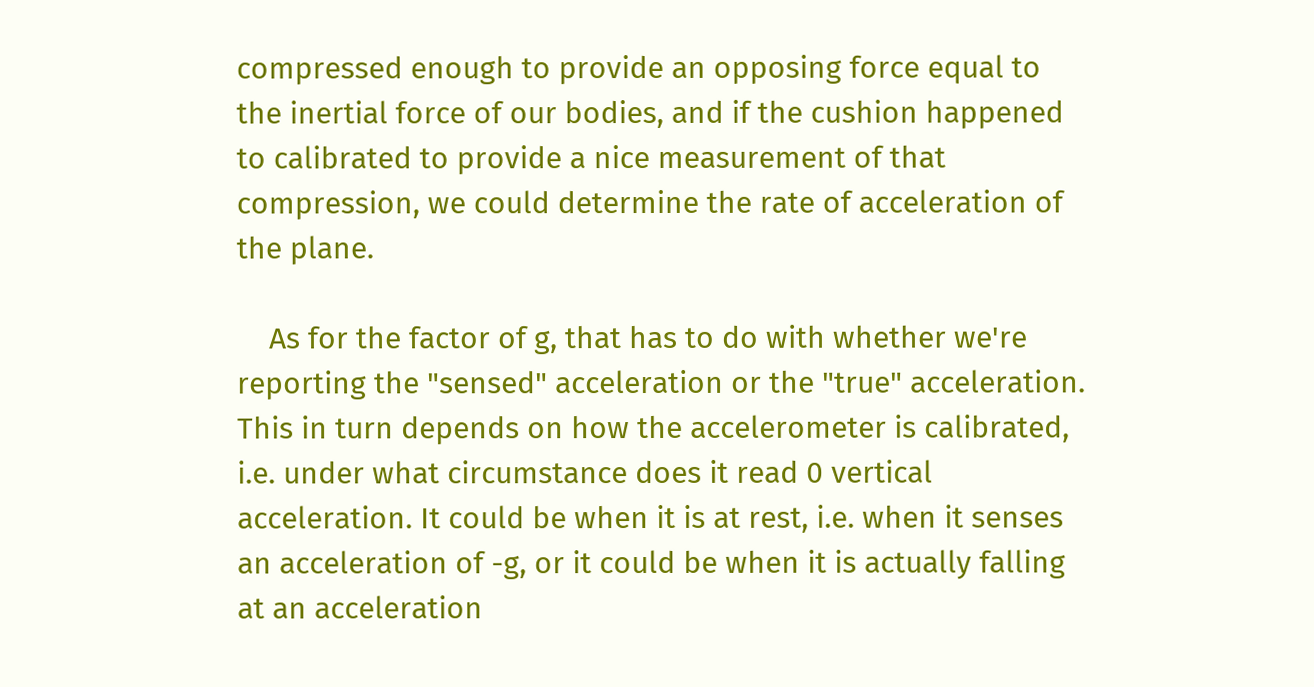compressed enough to provide an opposing force equal to the inertial force of our bodies, and if the cushion happened to calibrated to provide a nice measurement of that compression, we could determine the rate of acceleration of the plane.

    As for the factor of g, that has to do with whether we're reporting the "sensed" acceleration or the "true" acceleration. This in turn depends on how the accelerometer is calibrated, i.e. under what circumstance does it read 0 vertical acceleration. It could be when it is at rest, i.e. when it senses an acceleration of -g, or it could be when it is actually falling at an acceleration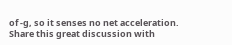of -g, so it senses no net acceleration.
Share this great discussion with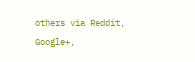others via Reddit, Google+,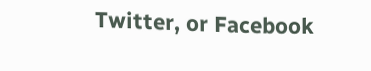Twitter, or Facebook